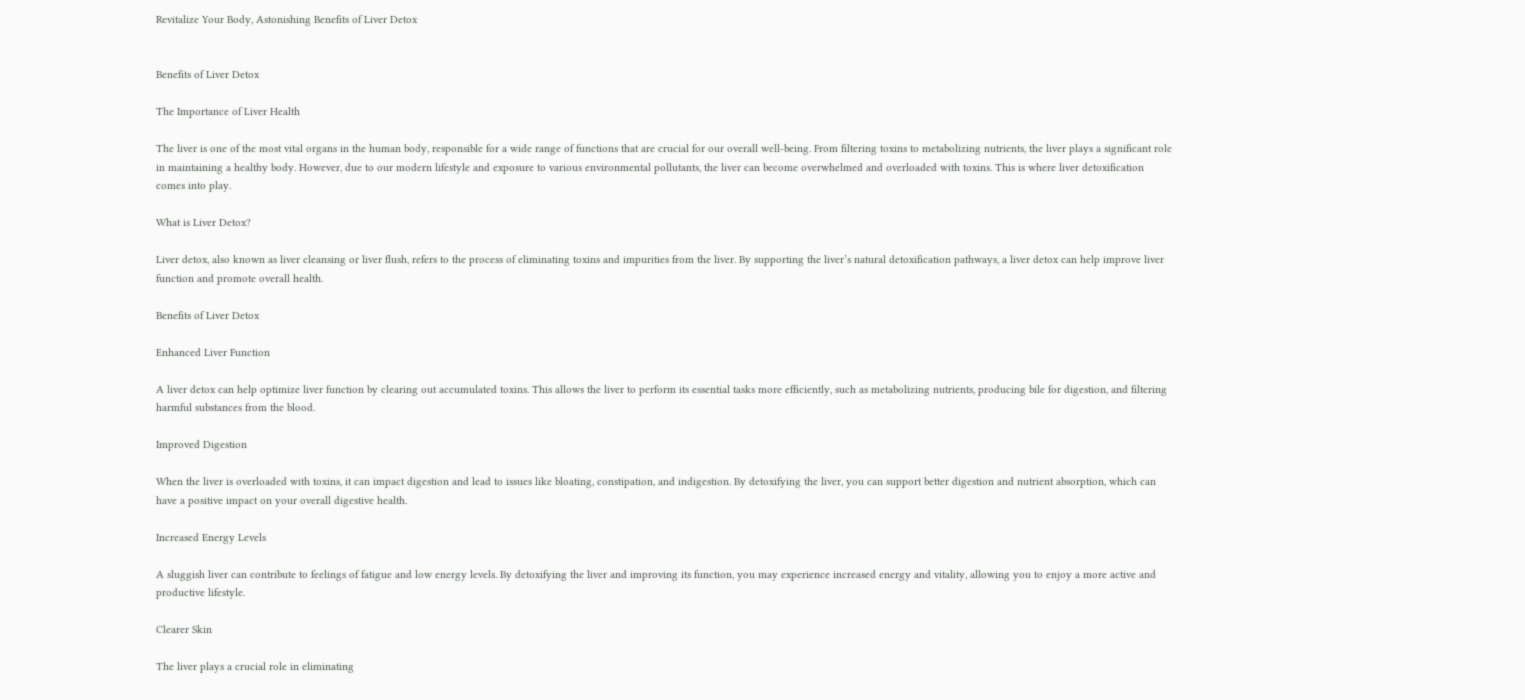Revitalize Your Body, Astonishing Benefits of Liver Detox


Benefits of Liver Detox

The Importance of Liver Health

The liver is one of the most vital organs in the human body, responsible for a wide range of functions that are crucial for our overall well-being. From filtering toxins to metabolizing nutrients, the liver plays a significant role in maintaining a healthy body. However, due to our modern lifestyle and exposure to various environmental pollutants, the liver can become overwhelmed and overloaded with toxins. This is where liver detoxification comes into play.

What is Liver Detox?

Liver detox, also known as liver cleansing or liver flush, refers to the process of eliminating toxins and impurities from the liver. By supporting the liver’s natural detoxification pathways, a liver detox can help improve liver function and promote overall health.

Benefits of Liver Detox

Enhanced Liver Function

A liver detox can help optimize liver function by clearing out accumulated toxins. This allows the liver to perform its essential tasks more efficiently, such as metabolizing nutrients, producing bile for digestion, and filtering harmful substances from the blood.

Improved Digestion

When the liver is overloaded with toxins, it can impact digestion and lead to issues like bloating, constipation, and indigestion. By detoxifying the liver, you can support better digestion and nutrient absorption, which can have a positive impact on your overall digestive health.

Increased Energy Levels

A sluggish liver can contribute to feelings of fatigue and low energy levels. By detoxifying the liver and improving its function, you may experience increased energy and vitality, allowing you to enjoy a more active and productive lifestyle.

Clearer Skin

The liver plays a crucial role in eliminating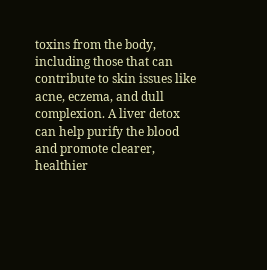toxins from the body, including those that can contribute to skin issues like acne, eczema, and dull complexion. A liver detox can help purify the blood and promote clearer, healthier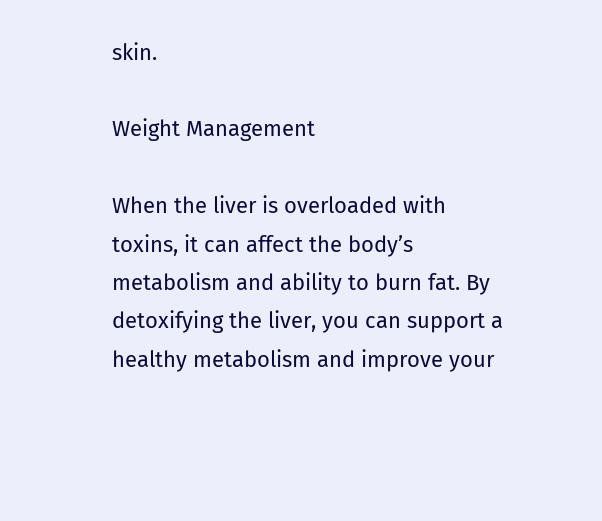skin.

Weight Management

When the liver is overloaded with toxins, it can affect the body’s metabolism and ability to burn fat. By detoxifying the liver, you can support a healthy metabolism and improve your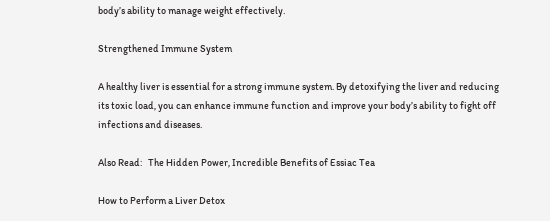body’s ability to manage weight effectively.

Strengthened Immune System

A healthy liver is essential for a strong immune system. By detoxifying the liver and reducing its toxic load, you can enhance immune function and improve your body’s ability to fight off infections and diseases.

Also Read:   The Hidden Power, Incredible Benefits of Essiac Tea

How to Perform a Liver Detox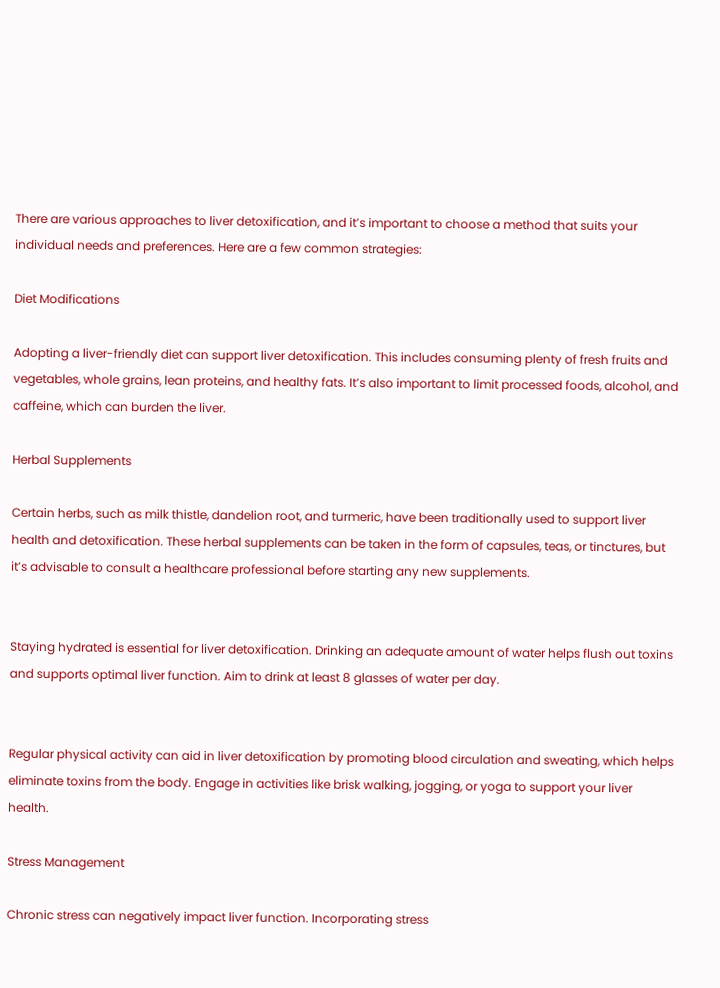There are various approaches to liver detoxification, and it’s important to choose a method that suits your individual needs and preferences. Here are a few common strategies:

Diet Modifications

Adopting a liver-friendly diet can support liver detoxification. This includes consuming plenty of fresh fruits and vegetables, whole grains, lean proteins, and healthy fats. It’s also important to limit processed foods, alcohol, and caffeine, which can burden the liver.

Herbal Supplements

Certain herbs, such as milk thistle, dandelion root, and turmeric, have been traditionally used to support liver health and detoxification. These herbal supplements can be taken in the form of capsules, teas, or tinctures, but it’s advisable to consult a healthcare professional before starting any new supplements.


Staying hydrated is essential for liver detoxification. Drinking an adequate amount of water helps flush out toxins and supports optimal liver function. Aim to drink at least 8 glasses of water per day.


Regular physical activity can aid in liver detoxification by promoting blood circulation and sweating, which helps eliminate toxins from the body. Engage in activities like brisk walking, jogging, or yoga to support your liver health.

Stress Management

Chronic stress can negatively impact liver function. Incorporating stress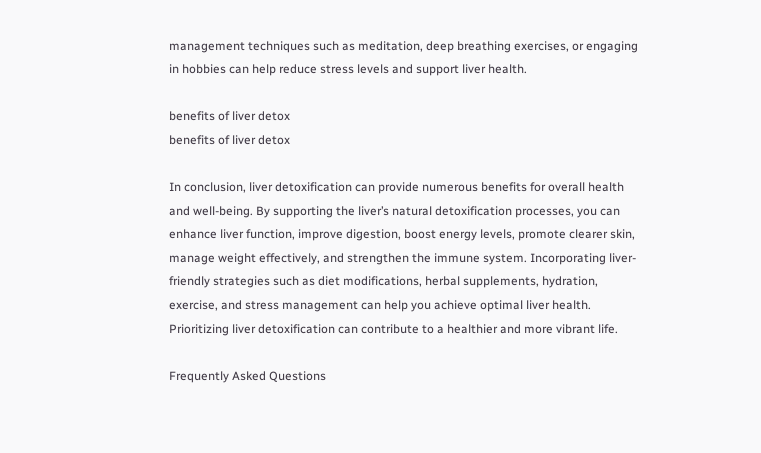management techniques such as meditation, deep breathing exercises, or engaging in hobbies can help reduce stress levels and support liver health.

benefits of liver detox
benefits of liver detox

In conclusion, liver detoxification can provide numerous benefits for overall health and well-being. By supporting the liver’s natural detoxification processes, you can enhance liver function, improve digestion, boost energy levels, promote clearer skin, manage weight effectively, and strengthen the immune system. Incorporating liver-friendly strategies such as diet modifications, herbal supplements, hydration, exercise, and stress management can help you achieve optimal liver health. Prioritizing liver detoxification can contribute to a healthier and more vibrant life.

Frequently Asked Questions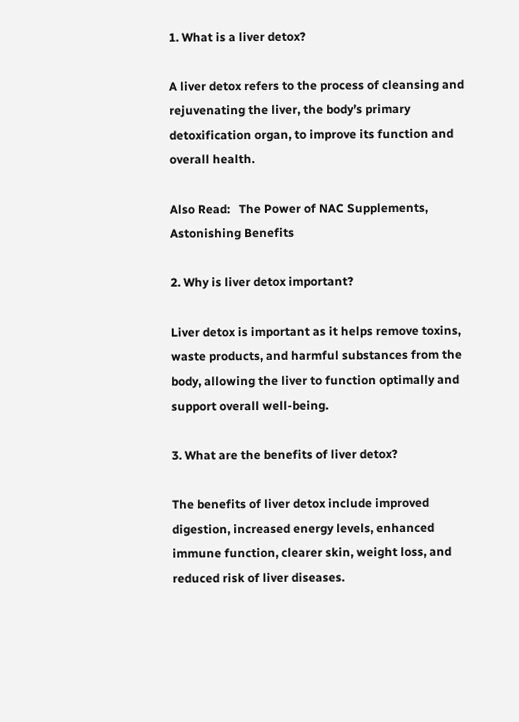1. What is a liver detox?

A liver detox refers to the process of cleansing and rejuvenating the liver, the body’s primary detoxification organ, to improve its function and overall health.

Also Read:   The Power of NAC Supplements, Astonishing Benefits

2. Why is liver detox important?

Liver detox is important as it helps remove toxins, waste products, and harmful substances from the body, allowing the liver to function optimally and support overall well-being.

3. What are the benefits of liver detox?

The benefits of liver detox include improved digestion, increased energy levels, enhanced immune function, clearer skin, weight loss, and reduced risk of liver diseases.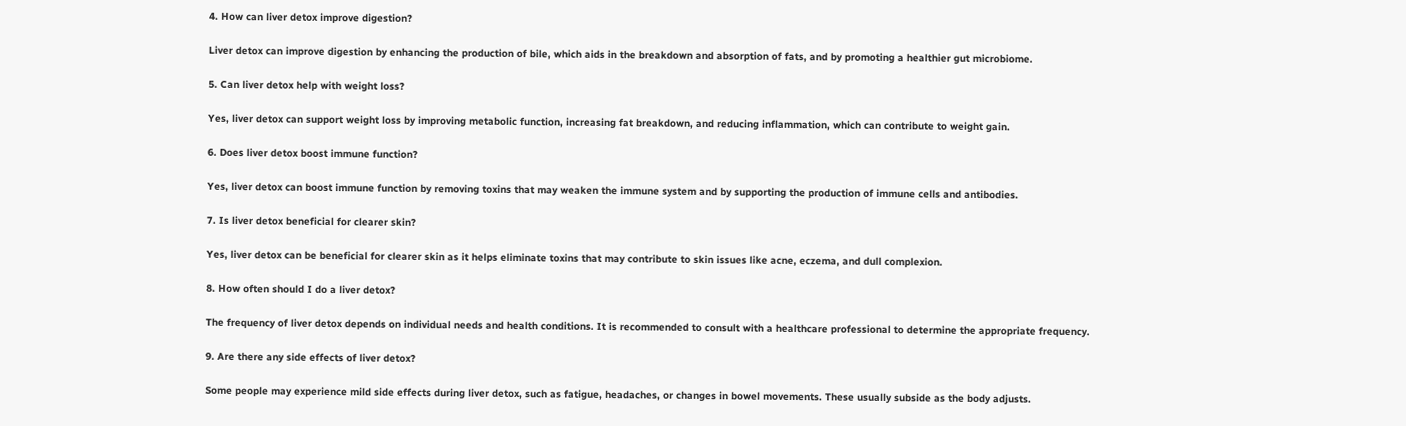4. How can liver detox improve digestion?

Liver detox can improve digestion by enhancing the production of bile, which aids in the breakdown and absorption of fats, and by promoting a healthier gut microbiome.

5. Can liver detox help with weight loss?

Yes, liver detox can support weight loss by improving metabolic function, increasing fat breakdown, and reducing inflammation, which can contribute to weight gain.

6. Does liver detox boost immune function?

Yes, liver detox can boost immune function by removing toxins that may weaken the immune system and by supporting the production of immune cells and antibodies.

7. Is liver detox beneficial for clearer skin?

Yes, liver detox can be beneficial for clearer skin as it helps eliminate toxins that may contribute to skin issues like acne, eczema, and dull complexion.

8. How often should I do a liver detox?

The frequency of liver detox depends on individual needs and health conditions. It is recommended to consult with a healthcare professional to determine the appropriate frequency.

9. Are there any side effects of liver detox?

Some people may experience mild side effects during liver detox, such as fatigue, headaches, or changes in bowel movements. These usually subside as the body adjusts.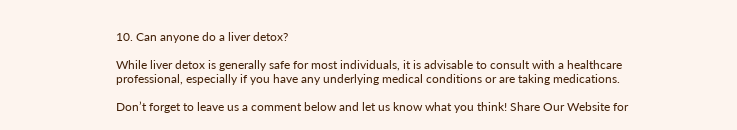10. Can anyone do a liver detox?

While liver detox is generally safe for most individuals, it is advisable to consult with a healthcare professional, especially if you have any underlying medical conditions or are taking medications.

Don’t forget to leave us a comment below and let us know what you think! Share Our Website for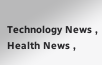Technology News , Health News ,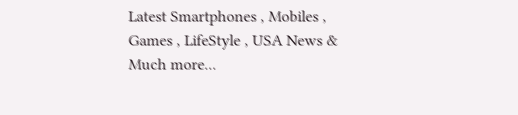Latest Smartphones , Mobiles , Games , LifeStyle , USA News & Much more...